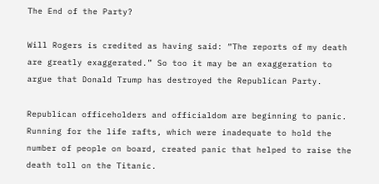The End of the Party?

Will Rogers is credited as having said: “The reports of my death are greatly exaggerated.” So too it may be an exaggeration to argue that Donald Trump has destroyed the Republican Party.

Republican officeholders and officialdom are beginning to panic. Running for the life rafts, which were inadequate to hold the number of people on board, created panic that helped to raise the death toll on the Titanic.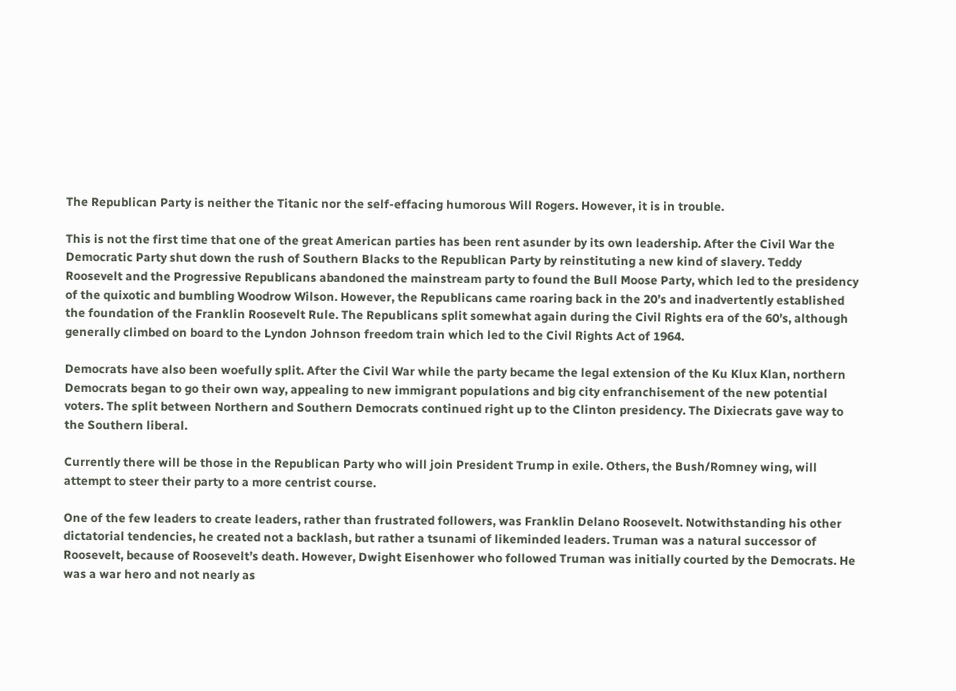The Republican Party is neither the Titanic nor the self-effacing humorous Will Rogers. However, it is in trouble.

This is not the first time that one of the great American parties has been rent asunder by its own leadership. After the Civil War the Democratic Party shut down the rush of Southern Blacks to the Republican Party by reinstituting a new kind of slavery. Teddy Roosevelt and the Progressive Republicans abandoned the mainstream party to found the Bull Moose Party, which led to the presidency of the quixotic and bumbling Woodrow Wilson. However, the Republicans came roaring back in the 20’s and inadvertently established the foundation of the Franklin Roosevelt Rule. The Republicans split somewhat again during the Civil Rights era of the 60’s, although generally climbed on board to the Lyndon Johnson freedom train which led to the Civil Rights Act of 1964.

Democrats have also been woefully split. After the Civil War while the party became the legal extension of the Ku Klux Klan, northern Democrats began to go their own way, appealing to new immigrant populations and big city enfranchisement of the new potential voters. The split between Northern and Southern Democrats continued right up to the Clinton presidency. The Dixiecrats gave way to the Southern liberal.

Currently there will be those in the Republican Party who will join President Trump in exile. Others, the Bush/Romney wing, will attempt to steer their party to a more centrist course.

One of the few leaders to create leaders, rather than frustrated followers, was Franklin Delano Roosevelt. Notwithstanding his other dictatorial tendencies, he created not a backlash, but rather a tsunami of likeminded leaders. Truman was a natural successor of Roosevelt, because of Roosevelt’s death. However, Dwight Eisenhower who followed Truman was initially courted by the Democrats. He was a war hero and not nearly as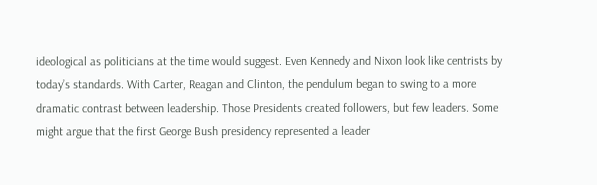ideological as politicians at the time would suggest. Even Kennedy and Nixon look like centrists by today’s standards. With Carter, Reagan and Clinton, the pendulum began to swing to a more dramatic contrast between leadership. Those Presidents created followers, but few leaders. Some might argue that the first George Bush presidency represented a leader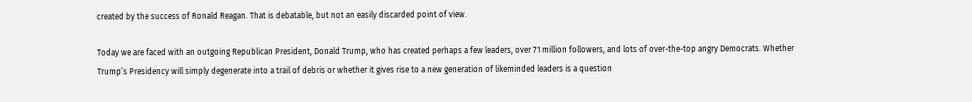created by the success of Ronald Reagan. That is debatable, but not an easily discarded point of view.

Today we are faced with an outgoing Republican President, Donald Trump, who has created perhaps a few leaders, over 71 million followers, and lots of over-the-top angry Democrats. Whether Trump’s Presidency will simply degenerate into a trail of debris or whether it gives rise to a new generation of likeminded leaders is a question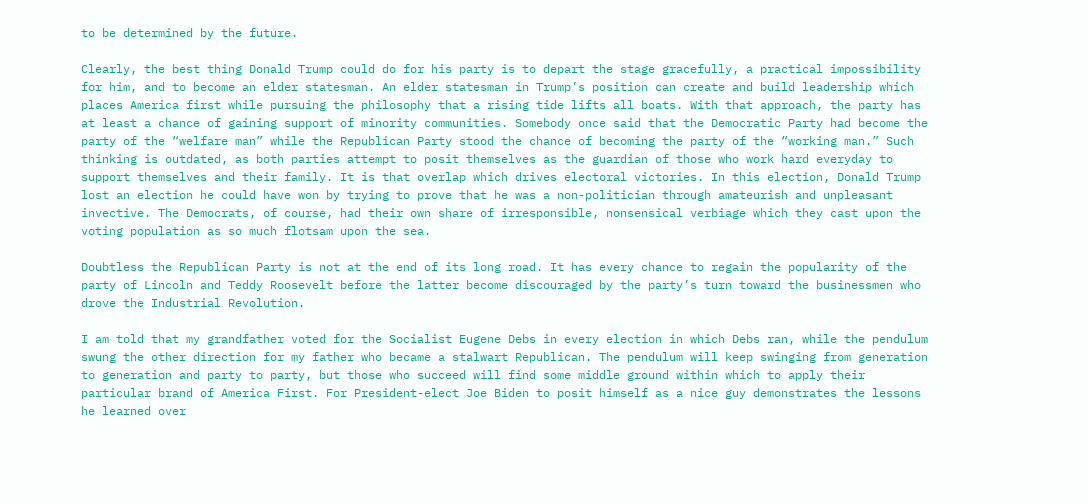to be determined by the future.

Clearly, the best thing Donald Trump could do for his party is to depart the stage gracefully, a practical impossibility for him, and to become an elder statesman. An elder statesman in Trump’s position can create and build leadership which places America first while pursuing the philosophy that a rising tide lifts all boats. With that approach, the party has at least a chance of gaining support of minority communities. Somebody once said that the Democratic Party had become the party of the “welfare man” while the Republican Party stood the chance of becoming the party of the “working man.” Such thinking is outdated, as both parties attempt to posit themselves as the guardian of those who work hard everyday to support themselves and their family. It is that overlap which drives electoral victories. In this election, Donald Trump lost an election he could have won by trying to prove that he was a non-politician through amateurish and unpleasant invective. The Democrats, of course, had their own share of irresponsible, nonsensical verbiage which they cast upon the voting population as so much flotsam upon the sea.

Doubtless the Republican Party is not at the end of its long road. It has every chance to regain the popularity of the party of Lincoln and Teddy Roosevelt before the latter become discouraged by the party’s turn toward the businessmen who drove the Industrial Revolution.

I am told that my grandfather voted for the Socialist Eugene Debs in every election in which Debs ran, while the pendulum swung the other direction for my father who became a stalwart Republican. The pendulum will keep swinging from generation to generation and party to party, but those who succeed will find some middle ground within which to apply their particular brand of America First. For President-elect Joe Biden to posit himself as a nice guy demonstrates the lessons he learned over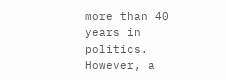more than 40 years in politics. However, a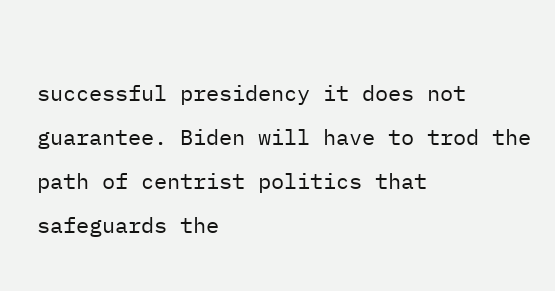successful presidency it does not guarantee. Biden will have to trod the path of centrist politics that safeguards the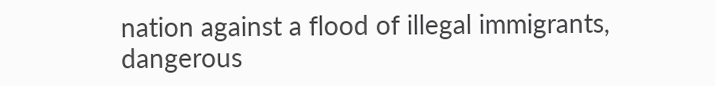nation against a flood of illegal immigrants, dangerous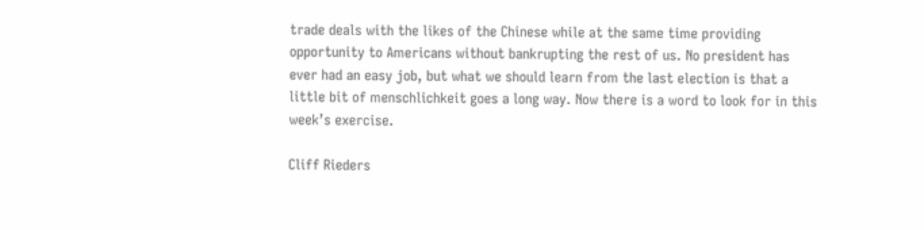trade deals with the likes of the Chinese while at the same time providing opportunity to Americans without bankrupting the rest of us. No president has ever had an easy job, but what we should learn from the last election is that a little bit of menschlichkeit goes a long way. Now there is a word to look for in this week’s exercise.

Cliff Rieders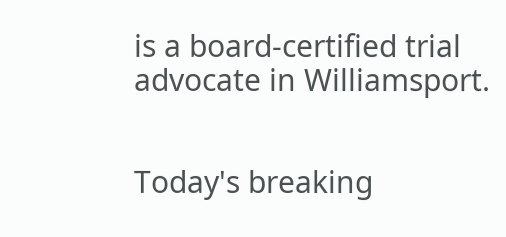is a board-certified trial advocate in Williamsport.


Today's breaking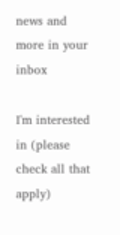news and more in your inbox

I'm interested in (please check all that apply)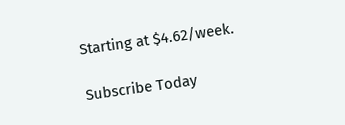Starting at $4.62/week.

Subscribe Today